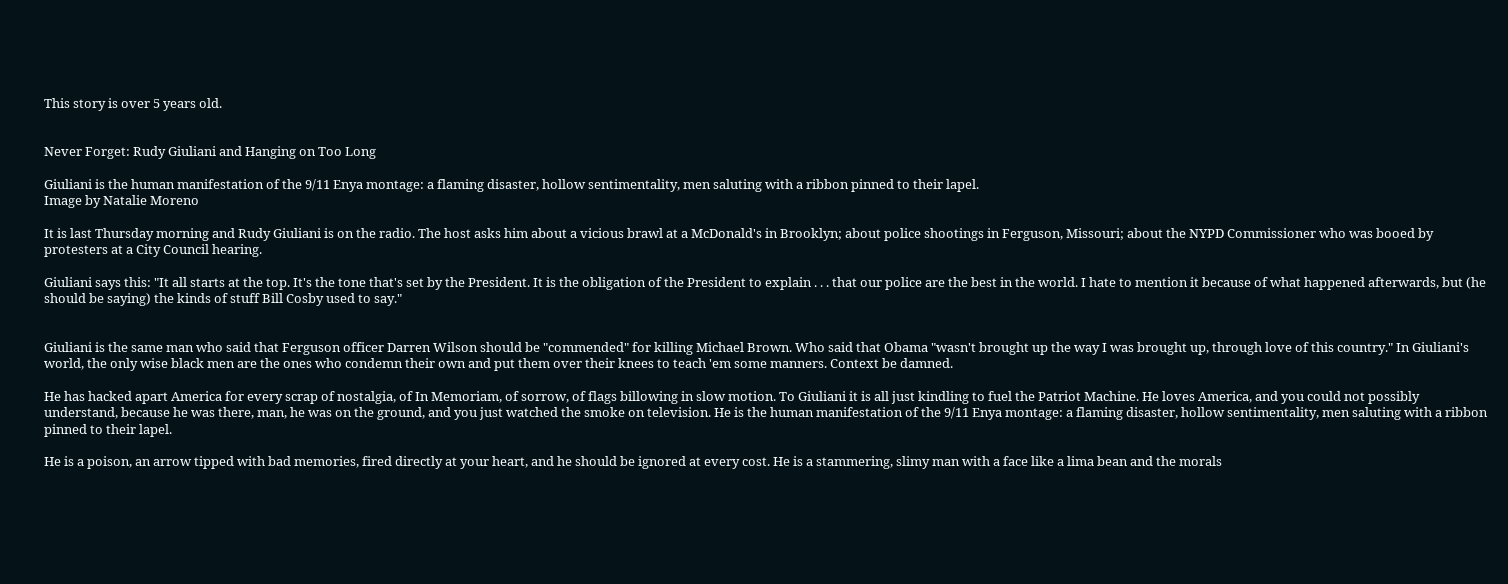This story is over 5 years old.


Never Forget: Rudy Giuliani and Hanging on Too Long

Giuliani is the human manifestation of the 9/11 Enya montage: a flaming disaster, hollow sentimentality, men saluting with a ribbon pinned to their lapel.
Image by Natalie Moreno

It is last Thursday morning and Rudy Giuliani is on the radio. The host asks him about a vicious brawl at a McDonald's in Brooklyn; about police shootings in Ferguson, Missouri; about the NYPD Commissioner who was booed by protesters at a City Council hearing.

Giuliani says this: "It all starts at the top. It's the tone that's set by the President. It is the obligation of the President to explain . . . that our police are the best in the world. I hate to mention it because of what happened afterwards, but (he should be saying) the kinds of stuff Bill Cosby used to say."


Giuliani is the same man who said that Ferguson officer Darren Wilson should be "commended" for killing Michael Brown. Who said that Obama "wasn't brought up the way I was brought up, through love of this country." In Giuliani's world, the only wise black men are the ones who condemn their own and put them over their knees to teach 'em some manners. Context be damned.

He has hacked apart America for every scrap of nostalgia, of In Memoriam, of sorrow, of flags billowing in slow motion. To Giuliani it is all just kindling to fuel the Patriot Machine. He loves America, and you could not possibly understand, because he was there, man, he was on the ground, and you just watched the smoke on television. He is the human manifestation of the 9/11 Enya montage: a flaming disaster, hollow sentimentality, men saluting with a ribbon pinned to their lapel.

He is a poison, an arrow tipped with bad memories, fired directly at your heart, and he should be ignored at every cost. He is a stammering, slimy man with a face like a lima bean and the morals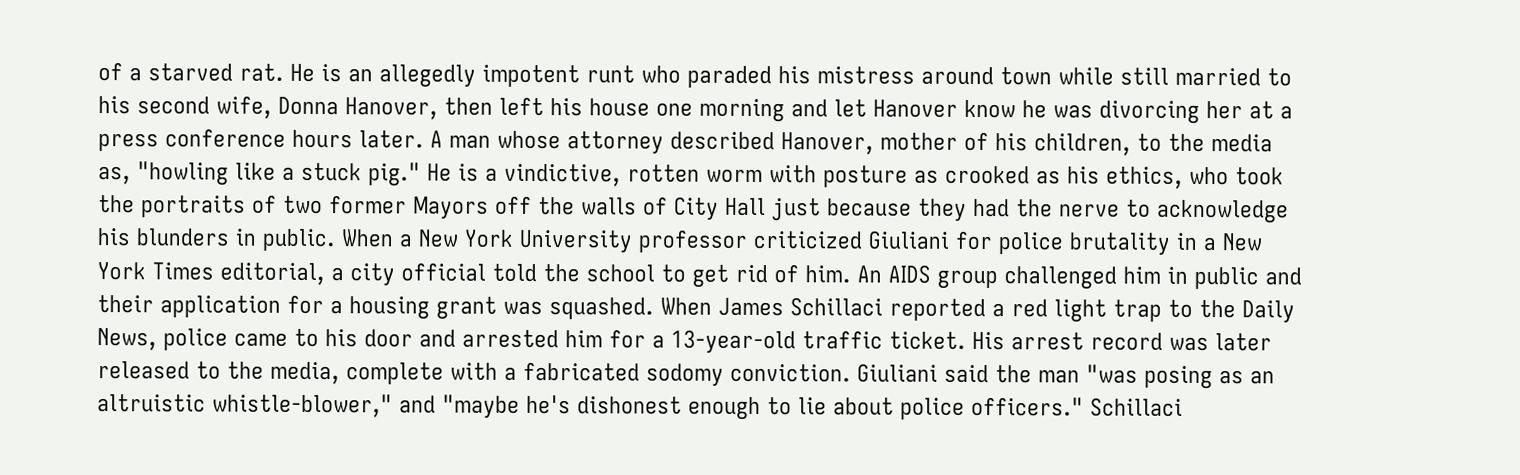of a starved rat. He is an allegedly impotent runt who paraded his mistress around town while still married to his second wife, Donna Hanover, then left his house one morning and let Hanover know he was divorcing her at a press conference hours later. A man whose attorney described Hanover, mother of his children, to the media as, "howling like a stuck pig." He is a vindictive, rotten worm with posture as crooked as his ethics, who took the portraits of two former Mayors off the walls of City Hall just because they had the nerve to acknowledge his blunders in public. When a New York University professor criticized Giuliani for police brutality in a New York Times editorial, a city official told the school to get rid of him. An AIDS group challenged him in public and their application for a housing grant was squashed. When James Schillaci reported a red light trap to the Daily News, police came to his door and arrested him for a 13-year-old traffic ticket. His arrest record was later released to the media, complete with a fabricated sodomy conviction. Giuliani said the man "was posing as an altruistic whistle-blower," and "maybe he's dishonest enough to lie about police officers." Schillaci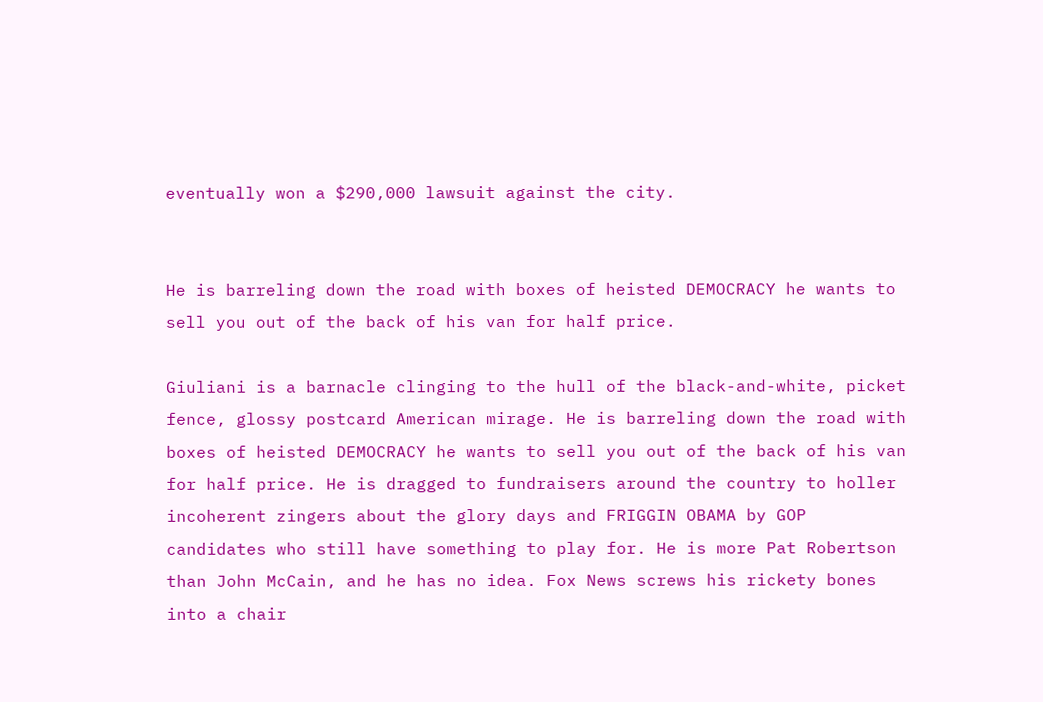eventually won a $290,000 lawsuit against the city.


He is barreling down the road with boxes of heisted DEMOCRACY he wants to sell you out of the back of his van for half price.

Giuliani is a barnacle clinging to the hull of the black-and-white, picket fence, glossy postcard American mirage. He is barreling down the road with boxes of heisted DEMOCRACY he wants to sell you out of the back of his van for half price. He is dragged to fundraisers around the country to holler incoherent zingers about the glory days and FRIGGIN OBAMA by GOP candidates who still have something to play for. He is more Pat Robertson than John McCain, and he has no idea. Fox News screws his rickety bones into a chair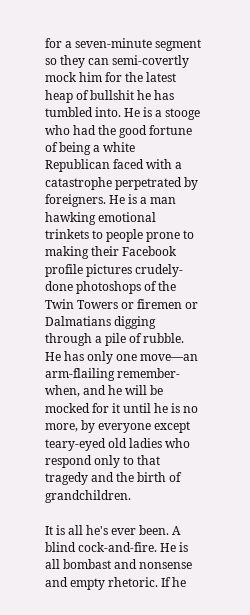for a seven-minute segment so they can semi-covertly mock him for the latest heap of bullshit he has tumbled into. He is a stooge who had the good fortune of being a white Republican faced with a catastrophe perpetrated by foreigners. He is a man hawking emotional trinkets to people prone to making their Facebook profile pictures crudely-done photoshops of the Twin Towers or firemen or Dalmatians digging through a pile of rubble. He has only one move—an arm-flailing remember-when, and he will be mocked for it until he is no more, by everyone except teary-eyed old ladies who respond only to that tragedy and the birth of grandchildren.

It is all he's ever been. A blind cock-and-fire. He is all bombast and nonsense and empty rhetoric. If he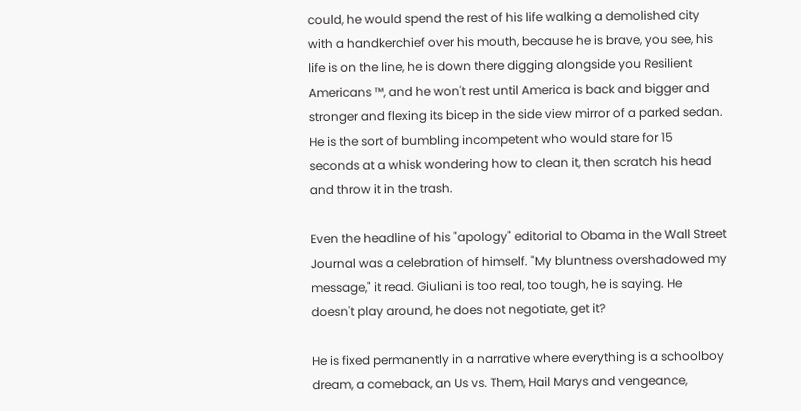could, he would spend the rest of his life walking a demolished city with a handkerchief over his mouth, because he is brave, you see, his life is on the line, he is down there digging alongside you Resilient Americans ™, and he won't rest until America is back and bigger and stronger and flexing its bicep in the side view mirror of a parked sedan. He is the sort of bumbling incompetent who would stare for 15 seconds at a whisk wondering how to clean it, then scratch his head and throw it in the trash.

Even the headline of his "apology" editorial to Obama in the Wall Street Journal was a celebration of himself. "My bluntness overshadowed my message," it read. Giuliani is too real, too tough, he is saying. He doesn't play around, he does not negotiate, get it?

He is fixed permanently in a narrative where everything is a schoolboy dream, a comeback, an Us vs. Them, Hail Marys and vengeance,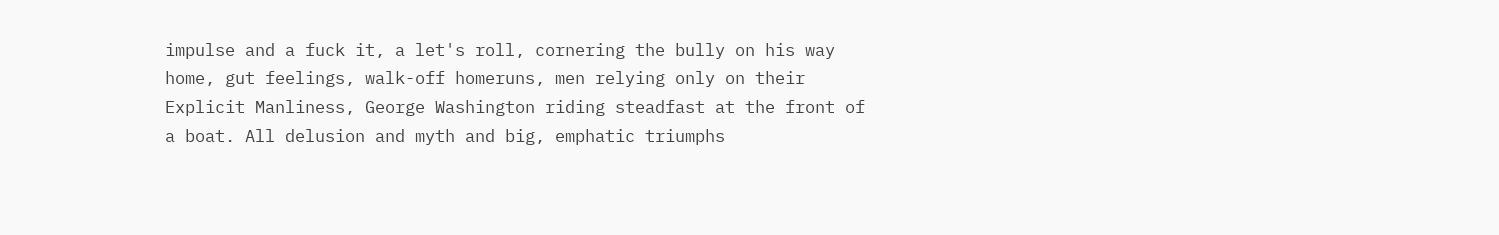impulse and a fuck it, a let's roll, cornering the bully on his way home, gut feelings, walk-off homeruns, men relying only on their Explicit Manliness, George Washington riding steadfast at the front of a boat. All delusion and myth and big, emphatic triumphs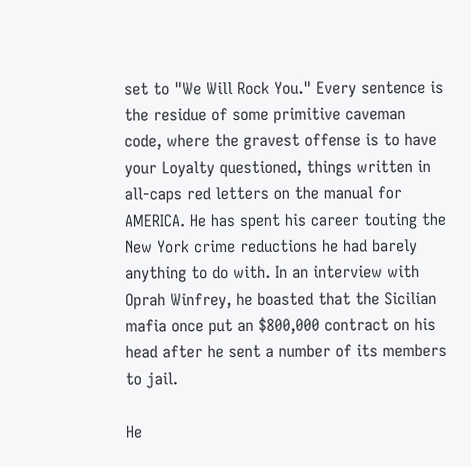set to "We Will Rock You." Every sentence is the residue of some primitive caveman code, where the gravest offense is to have your Loyalty questioned, things written in all-caps red letters on the manual for AMERICA. He has spent his career touting the New York crime reductions he had barely anything to do with. In an interview with Oprah Winfrey, he boasted that the Sicilian mafia once put an $800,000 contract on his head after he sent a number of its members to jail.

He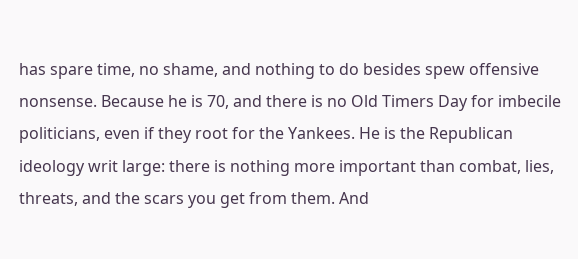has spare time, no shame, and nothing to do besides spew offensive nonsense. Because he is 70, and there is no Old Timers Day for imbecile politicians, even if they root for the Yankees. He is the Republican ideology writ large: there is nothing more important than combat, lies, threats, and the scars you get from them. And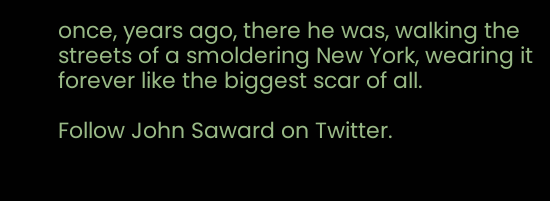once, years ago, there he was, walking the streets of a smoldering New York, wearing it forever like the biggest scar of all.

Follow John Saward on Twitter.